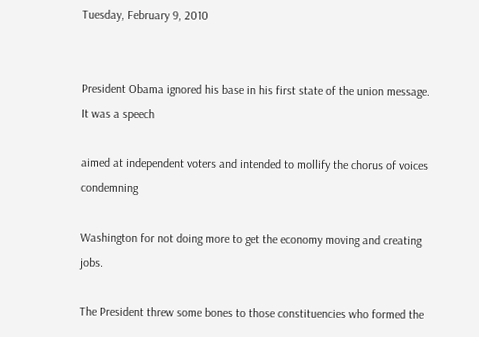Tuesday, February 9, 2010


President Obama ignored his base in his first state of the union message. It was a speech

aimed at independent voters and intended to mollify the chorus of voices condemning

Washington for not doing more to get the economy moving and creating jobs.

The President threw some bones to those constituencies who formed the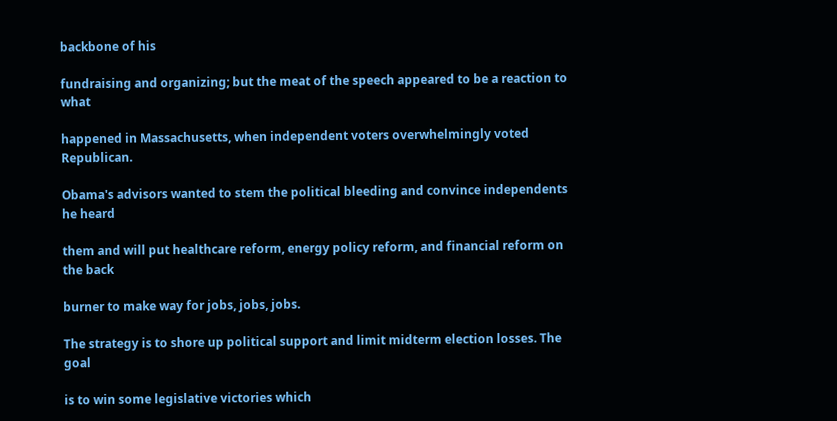backbone of his

fundraising and organizing; but the meat of the speech appeared to be a reaction to what

happened in Massachusetts, when independent voters overwhelmingly voted Republican.

Obama's advisors wanted to stem the political bleeding and convince independents he heard

them and will put healthcare reform, energy policy reform, and financial reform on the back

burner to make way for jobs, jobs, jobs.

The strategy is to shore up political support and limit midterm election losses. The goal

is to win some legislative victories which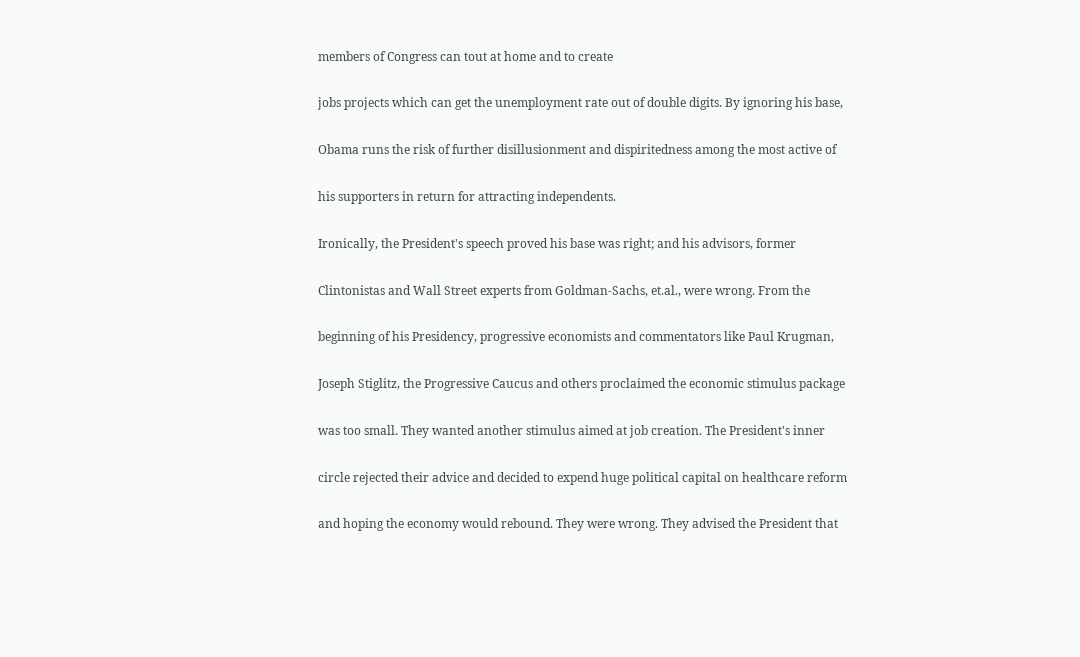members of Congress can tout at home and to create

jobs projects which can get the unemployment rate out of double digits. By ignoring his base,

Obama runs the risk of further disillusionment and dispiritedness among the most active of

his supporters in return for attracting independents.

Ironically, the President's speech proved his base was right; and his advisors, former

Clintonistas and Wall Street experts from Goldman-Sachs, et.al., were wrong. From the

beginning of his Presidency, progressive economists and commentators like Paul Krugman,

Joseph Stiglitz, the Progressive Caucus and others proclaimed the economic stimulus package

was too small. They wanted another stimulus aimed at job creation. The President's inner

circle rejected their advice and decided to expend huge political capital on healthcare reform

and hoping the economy would rebound. They were wrong. They advised the President that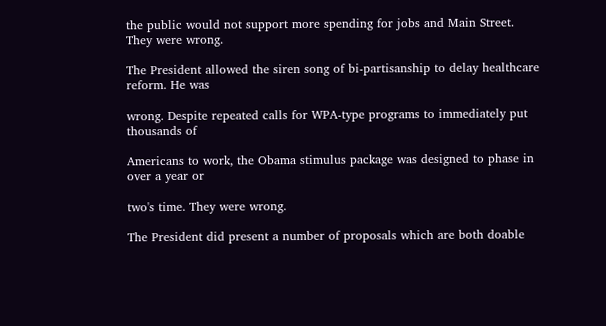the public would not support more spending for jobs and Main Street. They were wrong.

The President allowed the siren song of bi-partisanship to delay healthcare reform. He was

wrong. Despite repeated calls for WPA-type programs to immediately put thousands of

Americans to work, the Obama stimulus package was designed to phase in over a year or

two's time. They were wrong.

The President did present a number of proposals which are both doable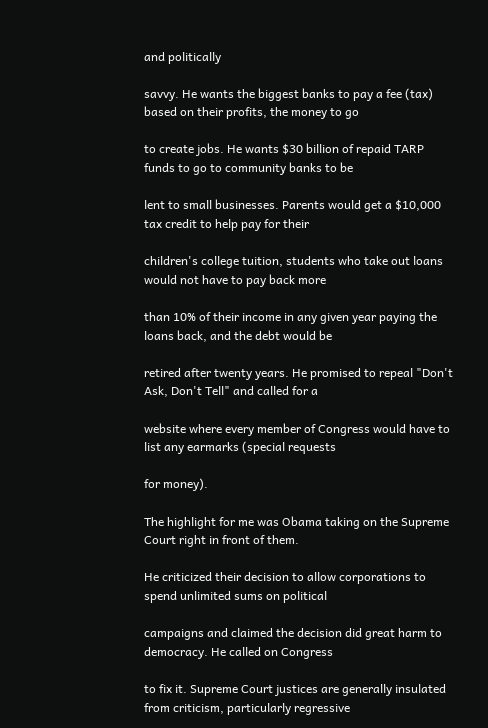and politically

savvy. He wants the biggest banks to pay a fee (tax) based on their profits, the money to go

to create jobs. He wants $30 billion of repaid TARP funds to go to community banks to be

lent to small businesses. Parents would get a $10,000 tax credit to help pay for their

children's college tuition, students who take out loans would not have to pay back more

than 10% of their income in any given year paying the loans back, and the debt would be

retired after twenty years. He promised to repeal "Don't Ask, Don't Tell" and called for a

website where every member of Congress would have to list any earmarks (special requests

for money).

The highlight for me was Obama taking on the Supreme Court right in front of them.

He criticized their decision to allow corporations to spend unlimited sums on political

campaigns and claimed the decision did great harm to democracy. He called on Congress

to fix it. Supreme Court justices are generally insulated from criticism, particularly regressive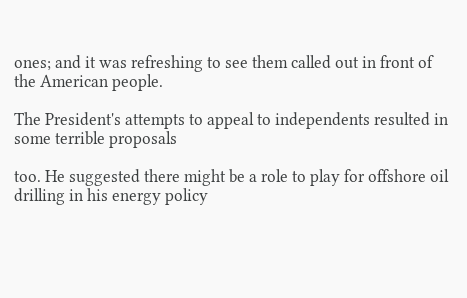ones; and it was refreshing to see them called out in front of the American people.

The President's attempts to appeal to independents resulted in some terrible proposals

too. He suggested there might be a role to play for offshore oil drilling in his energy policy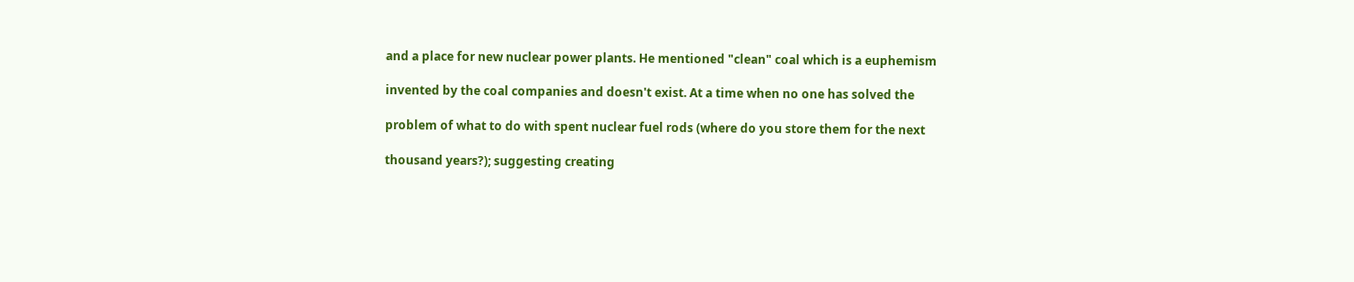and a place for new nuclear power plants. He mentioned "clean" coal which is a euphemism

invented by the coal companies and doesn't exist. At a time when no one has solved the

problem of what to do with spent nuclear fuel rods (where do you store them for the next

thousand years?); suggesting creating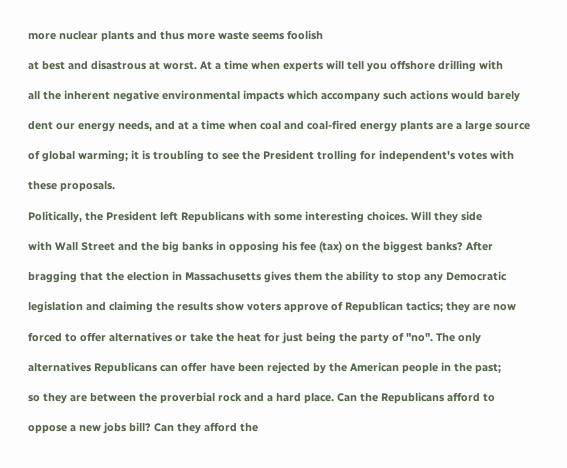more nuclear plants and thus more waste seems foolish

at best and disastrous at worst. At a time when experts will tell you offshore drilling with

all the inherent negative environmental impacts which accompany such actions would barely

dent our energy needs, and at a time when coal and coal-fired energy plants are a large source

of global warming; it is troubling to see the President trolling for independent's votes with

these proposals.

Politically, the President left Republicans with some interesting choices. Will they side

with Wall Street and the big banks in opposing his fee (tax) on the biggest banks? After

bragging that the election in Massachusetts gives them the ability to stop any Democratic

legislation and claiming the results show voters approve of Republican tactics; they are now

forced to offer alternatives or take the heat for just being the party of "no". The only

alternatives Republicans can offer have been rejected by the American people in the past;

so they are between the proverbial rock and a hard place. Can the Republicans afford to

oppose a new jobs bill? Can they afford the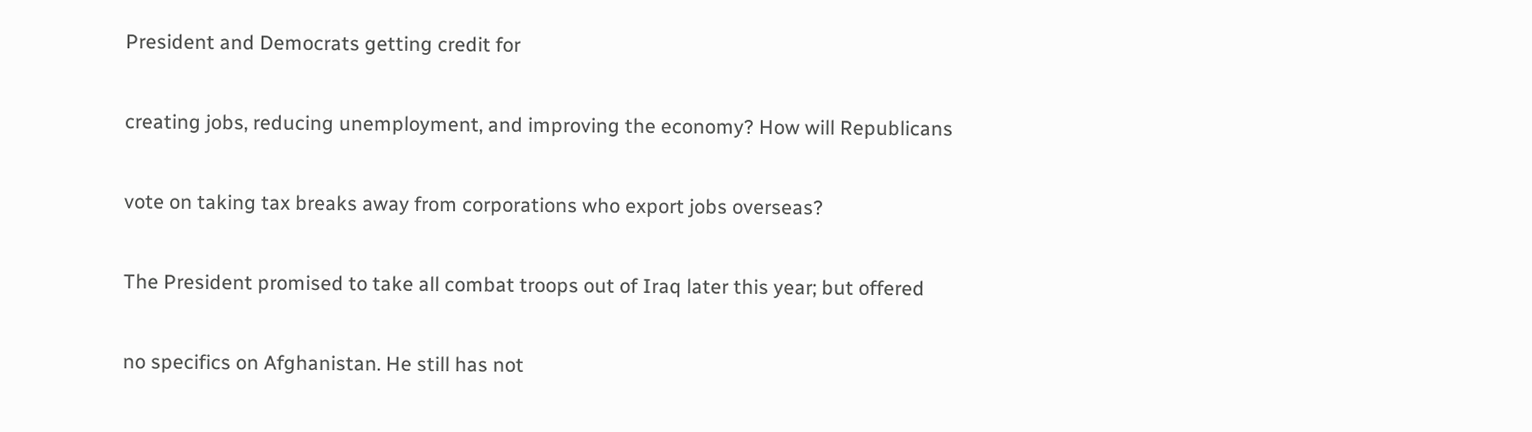President and Democrats getting credit for

creating jobs, reducing unemployment, and improving the economy? How will Republicans

vote on taking tax breaks away from corporations who export jobs overseas?

The President promised to take all combat troops out of Iraq later this year; but offered

no specifics on Afghanistan. He still has not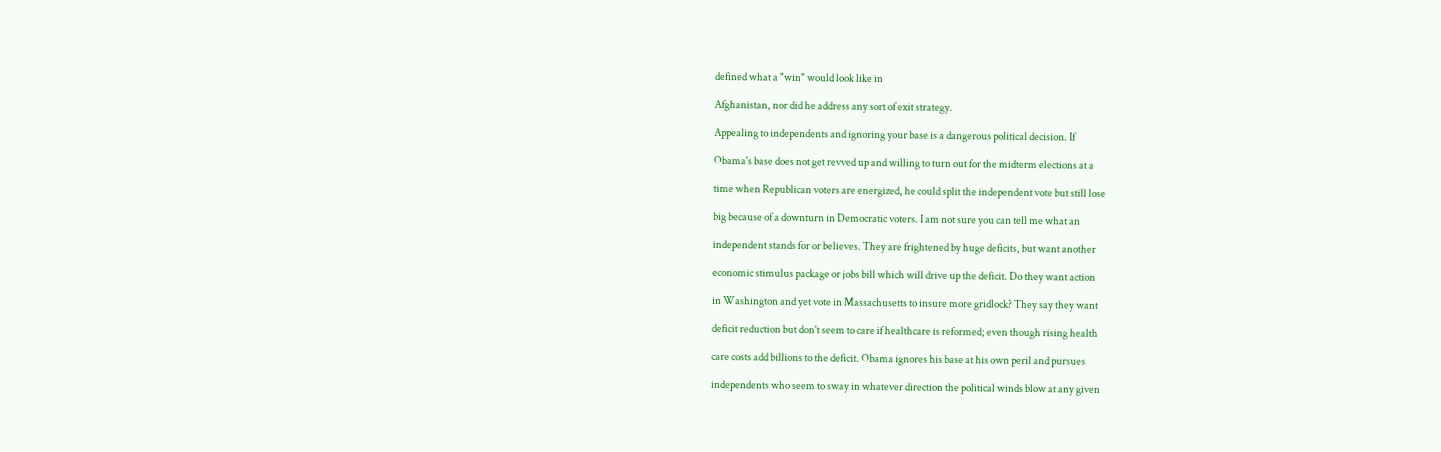defined what a "win" would look like in

Afghanistan, nor did he address any sort of exit strategy.

Appealing to independents and ignoring your base is a dangerous political decision. If

Obama's base does not get revved up and willing to turn out for the midterm elections at a

time when Republican voters are energized, he could split the independent vote but still lose

big because of a downturn in Democratic voters. I am not sure you can tell me what an

independent stands for or believes. They are frightened by huge deficits, but want another

economic stimulus package or jobs bill which will drive up the deficit. Do they want action

in Washington and yet vote in Massachusetts to insure more gridlock? They say they want

deficit reduction but don't seem to care if healthcare is reformed; even though rising health

care costs add billions to the deficit. Obama ignores his base at his own peril and pursues

independents who seem to sway in whatever direction the political winds blow at any given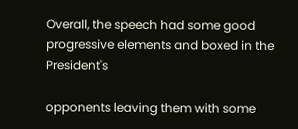Overall, the speech had some good progressive elements and boxed in the President's

opponents leaving them with some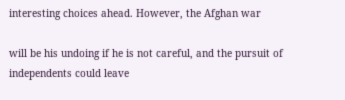interesting choices ahead. However, the Afghan war

will be his undoing if he is not careful, and the pursuit of independents could leave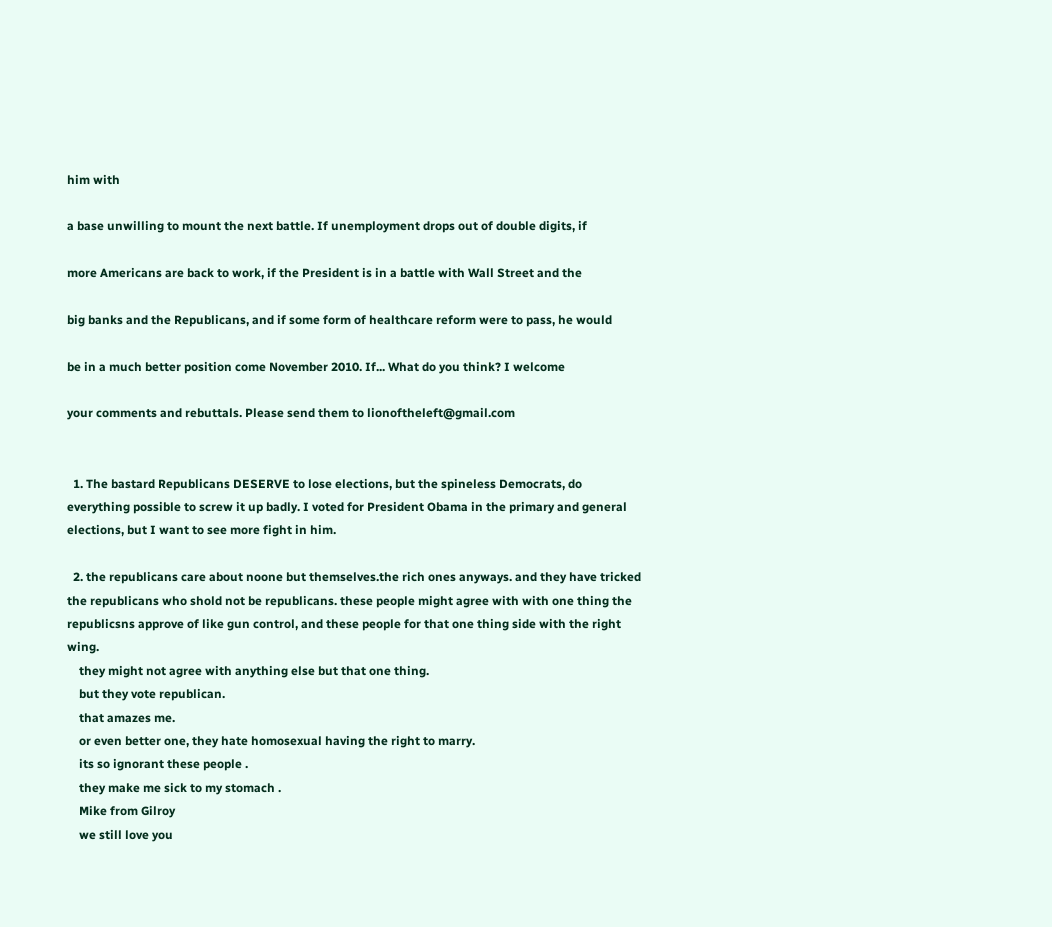him with

a base unwilling to mount the next battle. If unemployment drops out of double digits, if

more Americans are back to work, if the President is in a battle with Wall Street and the

big banks and the Republicans, and if some form of healthcare reform were to pass, he would

be in a much better position come November 2010. If... What do you think? I welcome

your comments and rebuttals. Please send them to lionoftheleft@gmail.com


  1. The bastard Republicans DESERVE to lose elections, but the spineless Democrats, do everything possible to screw it up badly. I voted for President Obama in the primary and general elections, but I want to see more fight in him.

  2. the republicans care about noone but themselves.the rich ones anyways. and they have tricked the republicans who shold not be republicans. these people might agree with with one thing the republicsns approve of like gun control, and these people for that one thing side with the right wing.
    they might not agree with anything else but that one thing.
    but they vote republican.
    that amazes me.
    or even better one, they hate homosexual having the right to marry.
    its so ignorant these people .
    they make me sick to my stomach .
    Mike from Gilroy
    we still love you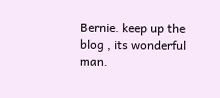Bernie. keep up the blog , its wonderful man.